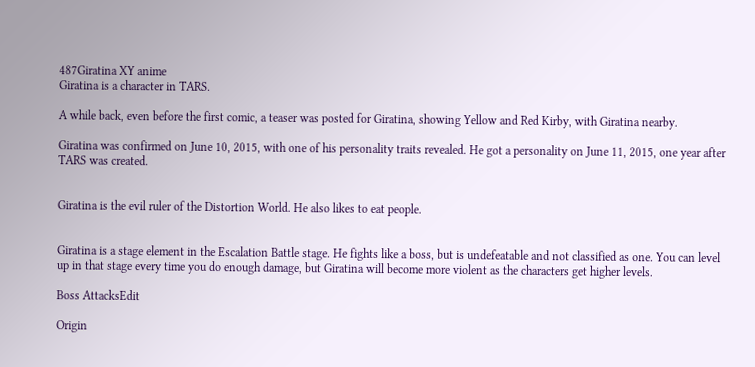487Giratina XY anime
Giratina is a character in TARS.

A while back, even before the first comic, a teaser was posted for Giratina, showing Yellow and Red Kirby, with Giratina nearby.

Giratina was confirmed on June 10, 2015, with one of his personality traits revealed. He got a personality on June 11, 2015, one year after TARS was created.


Giratina is the evil ruler of the Distortion World. He also likes to eat people.


Giratina is a stage element in the Escalation Battle stage. He fights like a boss, but is undefeatable and not classified as one. You can level up in that stage every time you do enough damage, but Giratina will become more violent as the characters get higher levels.

Boss AttacksEdit

Origin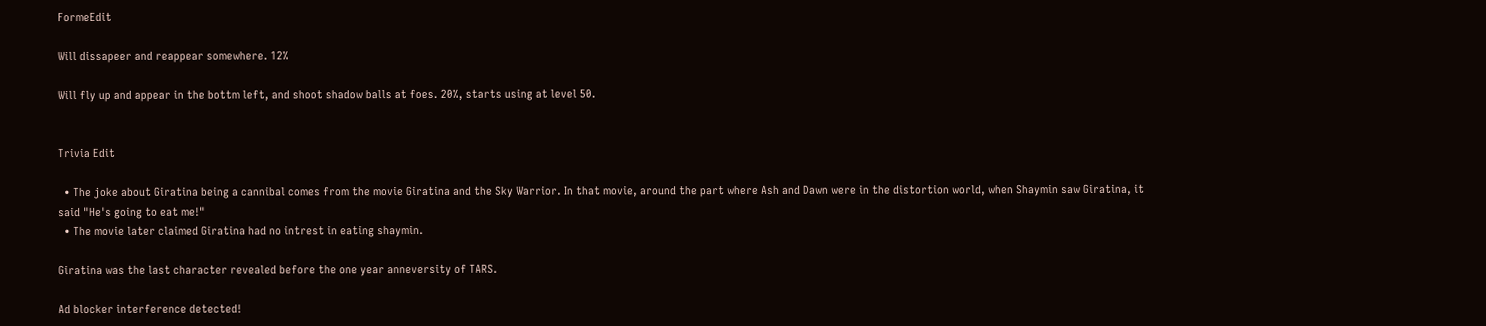FormeEdit

Will dissapeer and reappear somewhere. 12%

Will fly up and appear in the bottm left, and shoot shadow balls at foes. 20%, starts using at level 50.


Trivia Edit

  • The joke about Giratina being a cannibal comes from the movie Giratina and the Sky Warrior. In that movie, around the part where Ash and Dawn were in the distortion world, when Shaymin saw Giratina, it said "He's going to eat me!"
  • The movie later claimed Giratina had no intrest in eating shaymin.

Giratina was the last character revealed before the one year anneversity of TARS.

Ad blocker interference detected!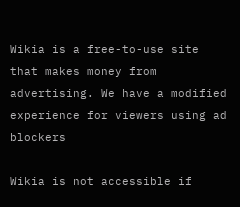Wikia is a free-to-use site that makes money from advertising. We have a modified experience for viewers using ad blockers

Wikia is not accessible if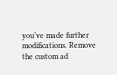you’ve made further modifications. Remove the custom ad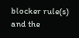blocker rule(s) and the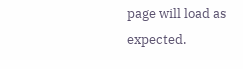page will load as expected.